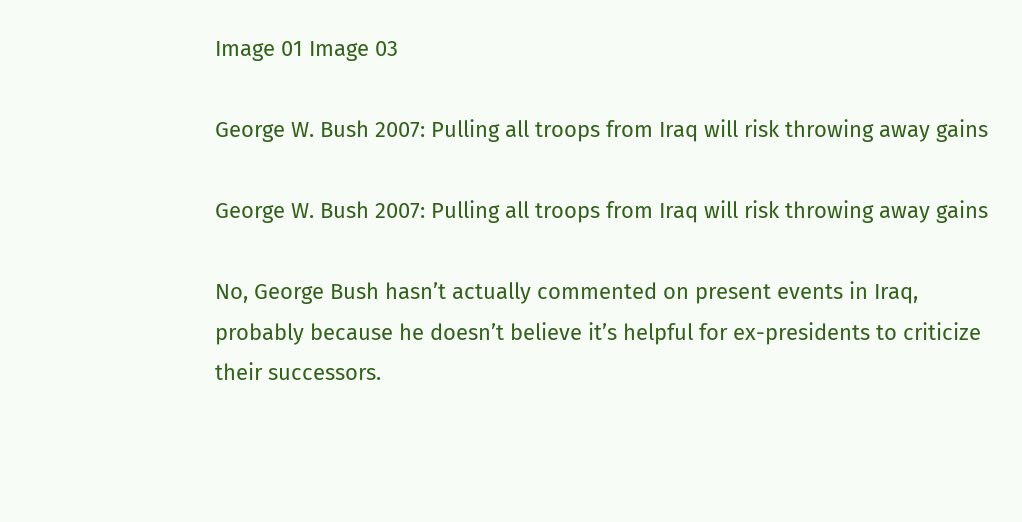Image 01 Image 03

George W. Bush 2007: Pulling all troops from Iraq will risk throwing away gains

George W. Bush 2007: Pulling all troops from Iraq will risk throwing away gains

No, George Bush hasn’t actually commented on present events in Iraq, probably because he doesn’t believe it’s helpful for ex-presidents to criticize their successors.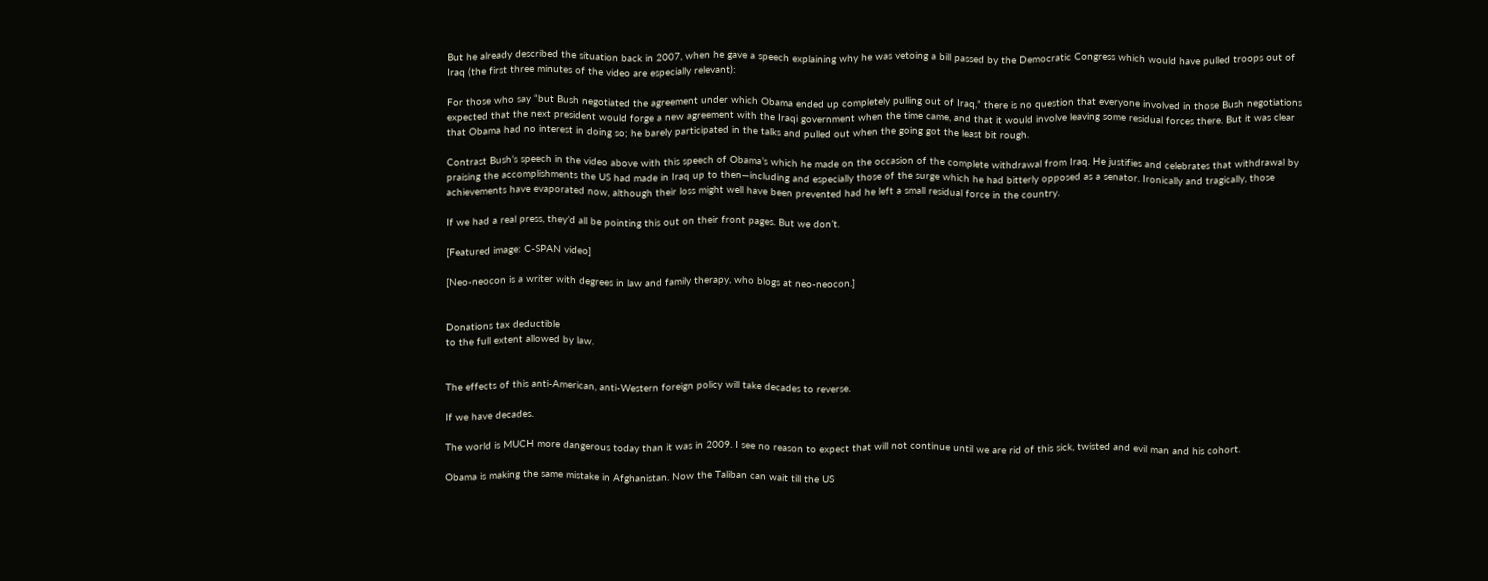But he already described the situation back in 2007, when he gave a speech explaining why he was vetoing a bill passed by the Democratic Congress which would have pulled troops out of Iraq (the first three minutes of the video are especially relevant):

For those who say “but Bush negotiated the agreement under which Obama ended up completely pulling out of Iraq,” there is no question that everyone involved in those Bush negotiations expected that the next president would forge a new agreement with the Iraqi government when the time came, and that it would involve leaving some residual forces there. But it was clear that Obama had no interest in doing so; he barely participated in the talks and pulled out when the going got the least bit rough.

Contrast Bush’s speech in the video above with this speech of Obama’s which he made on the occasion of the complete withdrawal from Iraq. He justifies and celebrates that withdrawal by praising the accomplishments the US had made in Iraq up to then—including and especially those of the surge which he had bitterly opposed as a senator. Ironically and tragically, those achievements have evaporated now, although their loss might well have been prevented had he left a small residual force in the country.

If we had a real press, they’d all be pointing this out on their front pages. But we don’t.

[Featured image: C-SPAN video]

[Neo-neocon is a writer with degrees in law and family therapy, who blogs at neo-neocon.]


Donations tax deductible
to the full extent allowed by law.


The effects of this anti-American, anti-Western foreign policy will take decades to reverse.

If we have decades.

The world is MUCH more dangerous today than it was in 2009. I see no reason to expect that will not continue until we are rid of this sick, twisted and evil man and his cohort.

Obama is making the same mistake in Afghanistan. Now the Taliban can wait till the US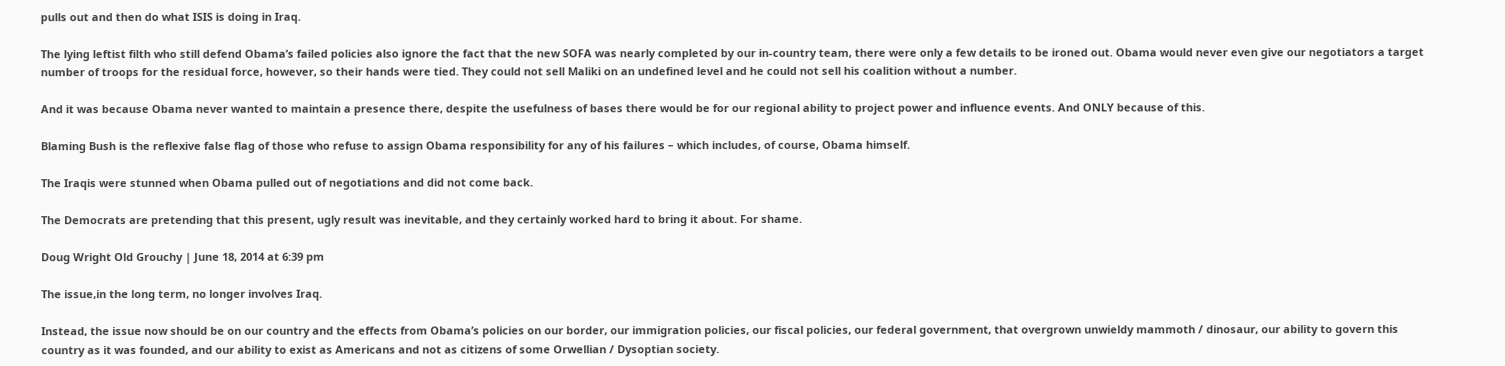pulls out and then do what ISIS is doing in Iraq.

The lying leftist filth who still defend Obama’s failed policies also ignore the fact that the new SOFA was nearly completed by our in-country team, there were only a few details to be ironed out. Obama would never even give our negotiators a target number of troops for the residual force, however, so their hands were tied. They could not sell Maliki on an undefined level and he could not sell his coalition without a number.

And it was because Obama never wanted to maintain a presence there, despite the usefulness of bases there would be for our regional ability to project power and influence events. And ONLY because of this.

Blaming Bush is the reflexive false flag of those who refuse to assign Obama responsibility for any of his failures – which includes, of course, Obama himself.

The Iraqis were stunned when Obama pulled out of negotiations and did not come back.

The Democrats are pretending that this present, ugly result was inevitable, and they certainly worked hard to bring it about. For shame.

Doug Wright Old Grouchy | June 18, 2014 at 6:39 pm

The issue,in the long term, no longer involves Iraq.

Instead, the issue now should be on our country and the effects from Obama’s policies on our border, our immigration policies, our fiscal policies, our federal government, that overgrown unwieldy mammoth / dinosaur, our ability to govern this country as it was founded, and our ability to exist as Americans and not as citizens of some Orwellian / Dysoptian society.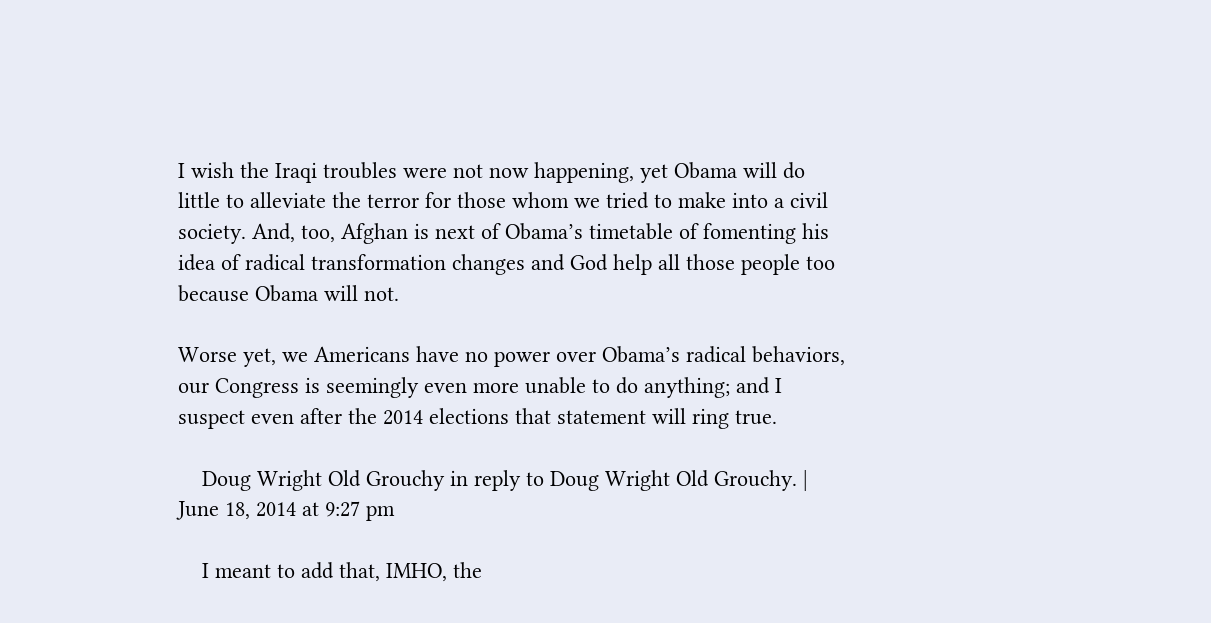I wish the Iraqi troubles were not now happening, yet Obama will do little to alleviate the terror for those whom we tried to make into a civil society. And, too, Afghan is next of Obama’s timetable of fomenting his idea of radical transformation changes and God help all those people too because Obama will not.

Worse yet, we Americans have no power over Obama’s radical behaviors, our Congress is seemingly even more unable to do anything; and I suspect even after the 2014 elections that statement will ring true.

    Doug Wright Old Grouchy in reply to Doug Wright Old Grouchy. | June 18, 2014 at 9:27 pm

    I meant to add that, IMHO, the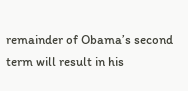remainder of Obama’s second term will result in his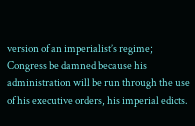version of an imperialist’s regime; Congress be damned because his administration will be run through the use of his executive orders, his imperial edicts.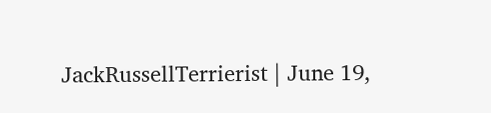JackRussellTerrierist | June 19,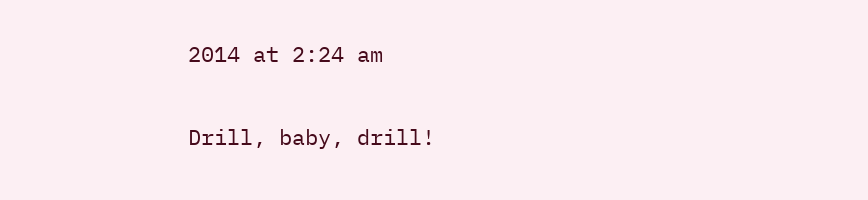2014 at 2:24 am

Drill, baby, drill!